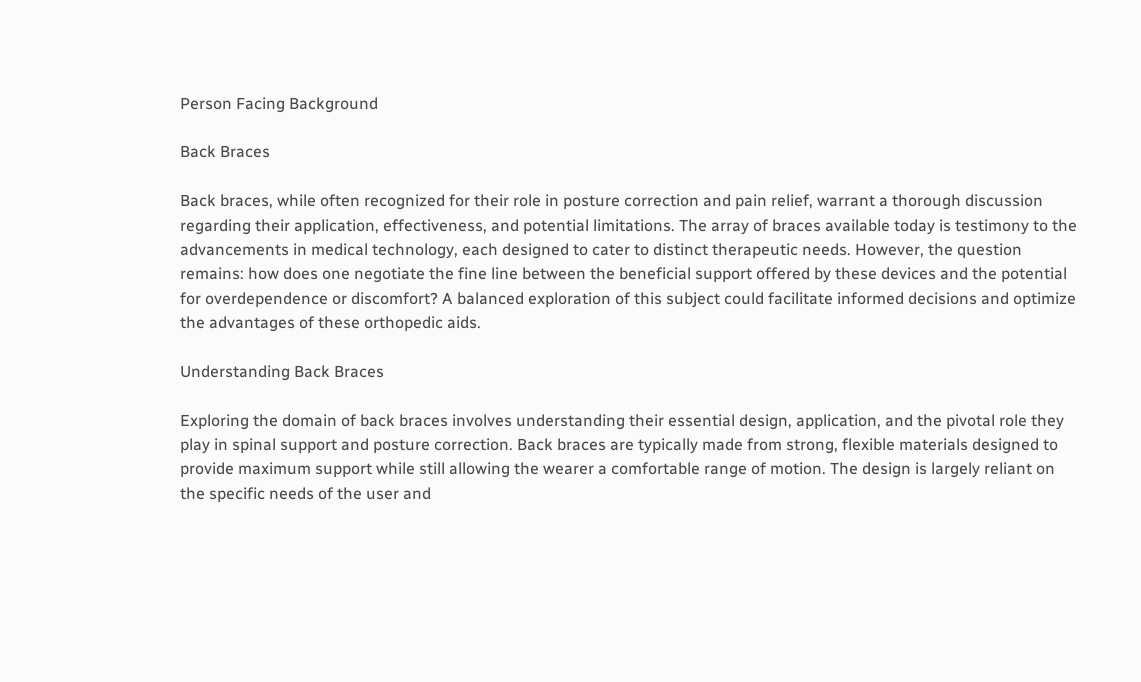Person Facing Background

Back Braces

Back braces, while often recognized for their role in posture correction and pain relief, warrant a thorough discussion regarding their application, effectiveness, and potential limitations. The array of braces available today is testimony to the advancements in medical technology, each designed to cater to distinct therapeutic needs. However, the question remains: how does one negotiate the fine line between the beneficial support offered by these devices and the potential for overdependence or discomfort? A balanced exploration of this subject could facilitate informed decisions and optimize the advantages of these orthopedic aids.

Understanding Back Braces

Exploring the domain of back braces involves understanding their essential design, application, and the pivotal role they play in spinal support and posture correction. Back braces are typically made from strong, flexible materials designed to provide maximum support while still allowing the wearer a comfortable range of motion. The design is largely reliant on the specific needs of the user and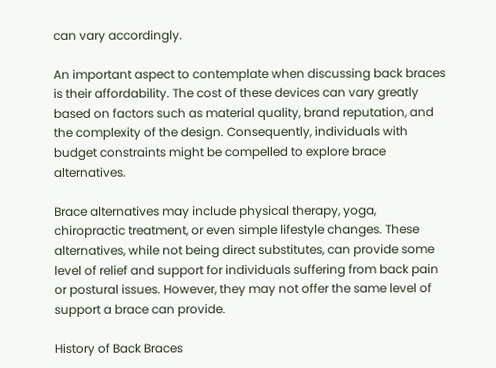can vary accordingly.

An important aspect to contemplate when discussing back braces is their affordability. The cost of these devices can vary greatly based on factors such as material quality, brand reputation, and the complexity of the design. Consequently, individuals with budget constraints might be compelled to explore brace alternatives.

Brace alternatives may include physical therapy, yoga, chiropractic treatment, or even simple lifestyle changes. These alternatives, while not being direct substitutes, can provide some level of relief and support for individuals suffering from back pain or postural issues. However, they may not offer the same level of support a brace can provide.

History of Back Braces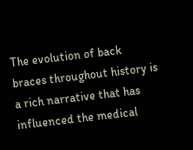The evolution of back braces throughout history is a rich narrative that has influenced the medical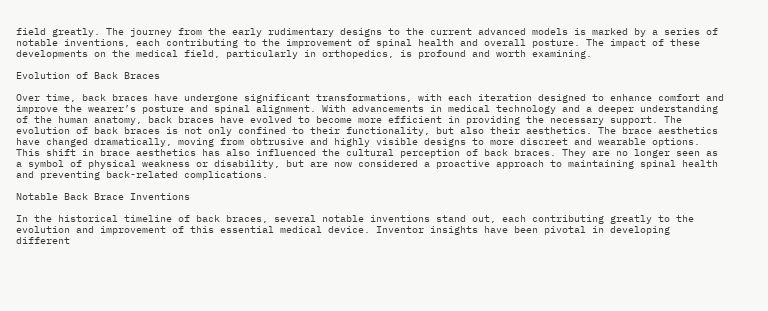field greatly. The journey from the early rudimentary designs to the current advanced models is marked by a series of notable inventions, each contributing to the improvement of spinal health and overall posture. The impact of these developments on the medical field, particularly in orthopedics, is profound and worth examining.

Evolution of Back Braces

Over time, back braces have undergone significant transformations, with each iteration designed to enhance comfort and improve the wearer’s posture and spinal alignment. With advancements in medical technology and a deeper understanding of the human anatomy, back braces have evolved to become more efficient in providing the necessary support. The evolution of back braces is not only confined to their functionality, but also their aesthetics. The brace aesthetics have changed dramatically, moving from obtrusive and highly visible designs to more discreet and wearable options. This shift in brace aesthetics has also influenced the cultural perception of back braces. They are no longer seen as a symbol of physical weakness or disability, but are now considered a proactive approach to maintaining spinal health and preventing back-related complications.

Notable Back Brace Inventions

In the historical timeline of back braces, several notable inventions stand out, each contributing greatly to the evolution and improvement of this essential medical device. Inventor insights have been pivotal in developing different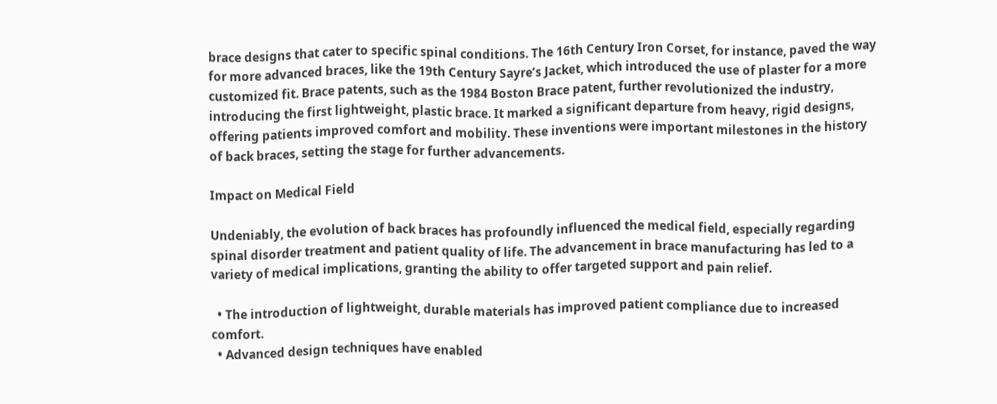brace designs that cater to specific spinal conditions. The 16th Century Iron Corset, for instance, paved the way for more advanced braces, like the 19th Century Sayre’s Jacket, which introduced the use of plaster for a more customized fit. Brace patents, such as the 1984 Boston Brace patent, further revolutionized the industry, introducing the first lightweight, plastic brace. It marked a significant departure from heavy, rigid designs, offering patients improved comfort and mobility. These inventions were important milestones in the history of back braces, setting the stage for further advancements.

Impact on Medical Field

Undeniably, the evolution of back braces has profoundly influenced the medical field, especially regarding spinal disorder treatment and patient quality of life. The advancement in brace manufacturing has led to a variety of medical implications, granting the ability to offer targeted support and pain relief.

  • The introduction of lightweight, durable materials has improved patient compliance due to increased comfort.
  • Advanced design techniques have enabled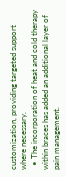customization, providing targeted support where necessary.
  • The incorporation of heat and cold therapy within braces has added an additional layer of pain management.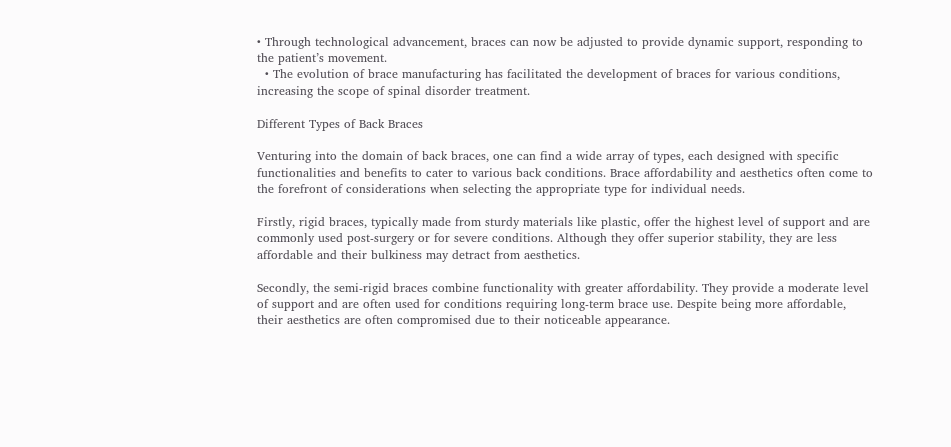• Through technological advancement, braces can now be adjusted to provide dynamic support, responding to the patient’s movement.
  • The evolution of brace manufacturing has facilitated the development of braces for various conditions, increasing the scope of spinal disorder treatment.

Different Types of Back Braces

Venturing into the domain of back braces, one can find a wide array of types, each designed with specific functionalities and benefits to cater to various back conditions. Brace affordability and aesthetics often come to the forefront of considerations when selecting the appropriate type for individual needs.

Firstly, rigid braces, typically made from sturdy materials like plastic, offer the highest level of support and are commonly used post-surgery or for severe conditions. Although they offer superior stability, they are less affordable and their bulkiness may detract from aesthetics.

Secondly, the semi-rigid braces combine functionality with greater affordability. They provide a moderate level of support and are often used for conditions requiring long-term brace use. Despite being more affordable, their aesthetics are often compromised due to their noticeable appearance.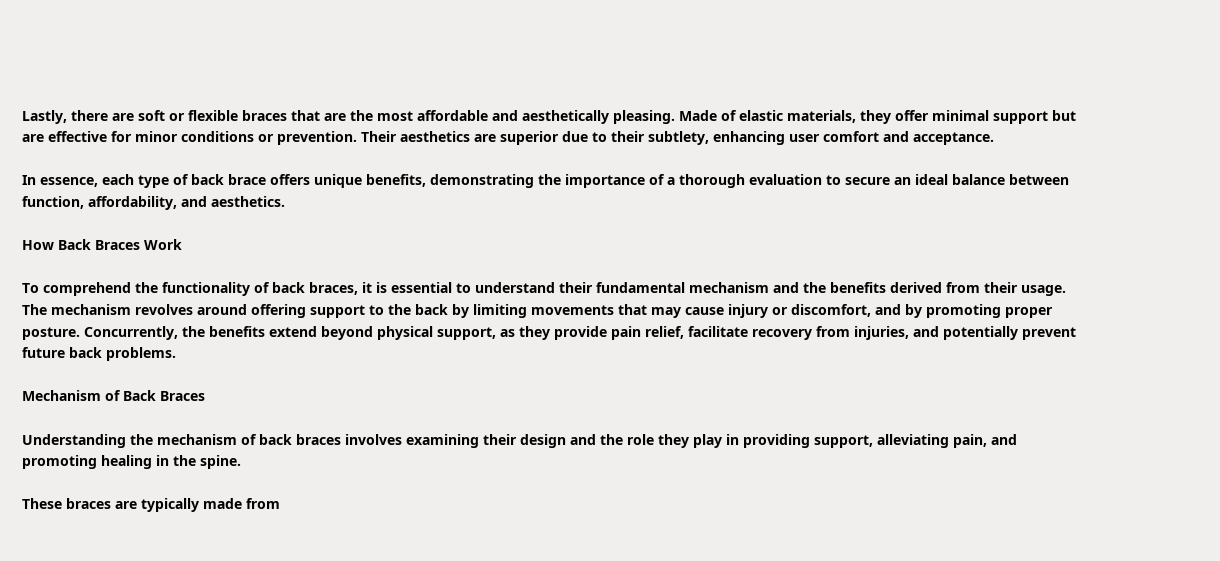Lastly, there are soft or flexible braces that are the most affordable and aesthetically pleasing. Made of elastic materials, they offer minimal support but are effective for minor conditions or prevention. Their aesthetics are superior due to their subtlety, enhancing user comfort and acceptance.

In essence, each type of back brace offers unique benefits, demonstrating the importance of a thorough evaluation to secure an ideal balance between function, affordability, and aesthetics.

How Back Braces Work

To comprehend the functionality of back braces, it is essential to understand their fundamental mechanism and the benefits derived from their usage. The mechanism revolves around offering support to the back by limiting movements that may cause injury or discomfort, and by promoting proper posture. Concurrently, the benefits extend beyond physical support, as they provide pain relief, facilitate recovery from injuries, and potentially prevent future back problems.

Mechanism of Back Braces

Understanding the mechanism of back braces involves examining their design and the role they play in providing support, alleviating pain, and promoting healing in the spine.

These braces are typically made from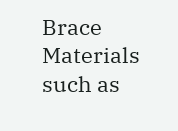Brace Materials such as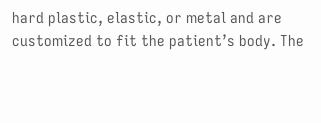hard plastic, elastic, or metal and are customized to fit the patient’s body. The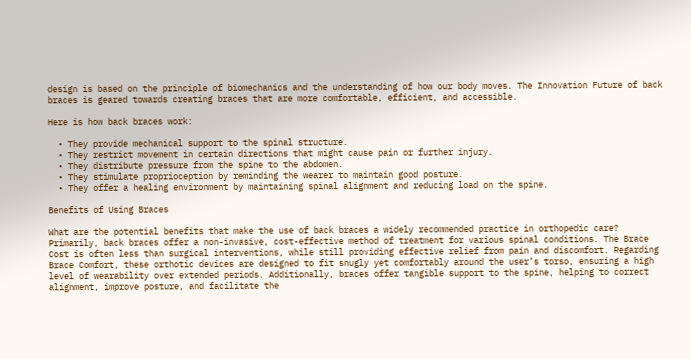design is based on the principle of biomechanics and the understanding of how our body moves. The Innovation Future of back braces is geared towards creating braces that are more comfortable, efficient, and accessible.

Here is how back braces work:

  • They provide mechanical support to the spinal structure.
  • They restrict movement in certain directions that might cause pain or further injury.
  • They distribute pressure from the spine to the abdomen.
  • They stimulate proprioception by reminding the wearer to maintain good posture.
  • They offer a healing environment by maintaining spinal alignment and reducing load on the spine.

Benefits of Using Braces

What are the potential benefits that make the use of back braces a widely recommended practice in orthopedic care? Primarily, back braces offer a non-invasive, cost-effective method of treatment for various spinal conditions. The Brace Cost is often less than surgical interventions, while still providing effective relief from pain and discomfort. Regarding Brace Comfort, these orthotic devices are designed to fit snugly yet comfortably around the user’s torso, ensuring a high level of wearability over extended periods. Additionally, braces offer tangible support to the spine, helping to correct alignment, improve posture, and facilitate the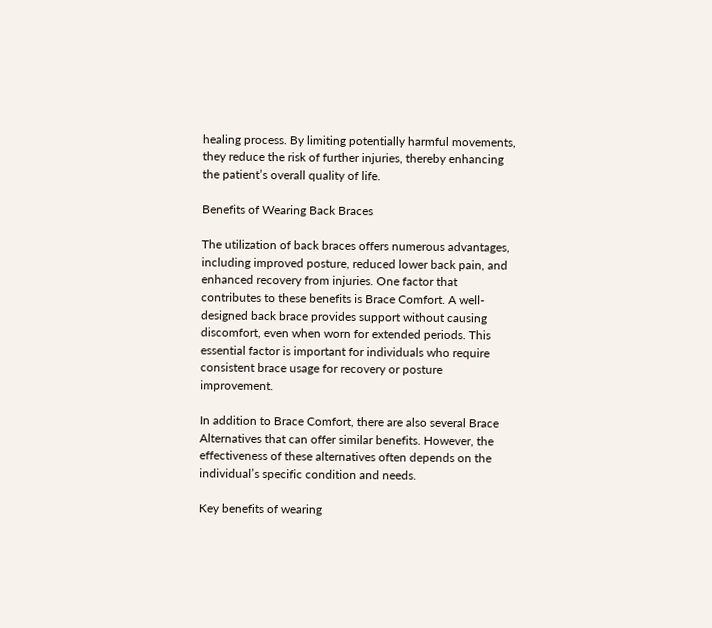healing process. By limiting potentially harmful movements, they reduce the risk of further injuries, thereby enhancing the patient’s overall quality of life.

Benefits of Wearing Back Braces

The utilization of back braces offers numerous advantages, including improved posture, reduced lower back pain, and enhanced recovery from injuries. One factor that contributes to these benefits is Brace Comfort. A well-designed back brace provides support without causing discomfort, even when worn for extended periods. This essential factor is important for individuals who require consistent brace usage for recovery or posture improvement.

In addition to Brace Comfort, there are also several Brace Alternatives that can offer similar benefits. However, the effectiveness of these alternatives often depends on the individual’s specific condition and needs.

Key benefits of wearing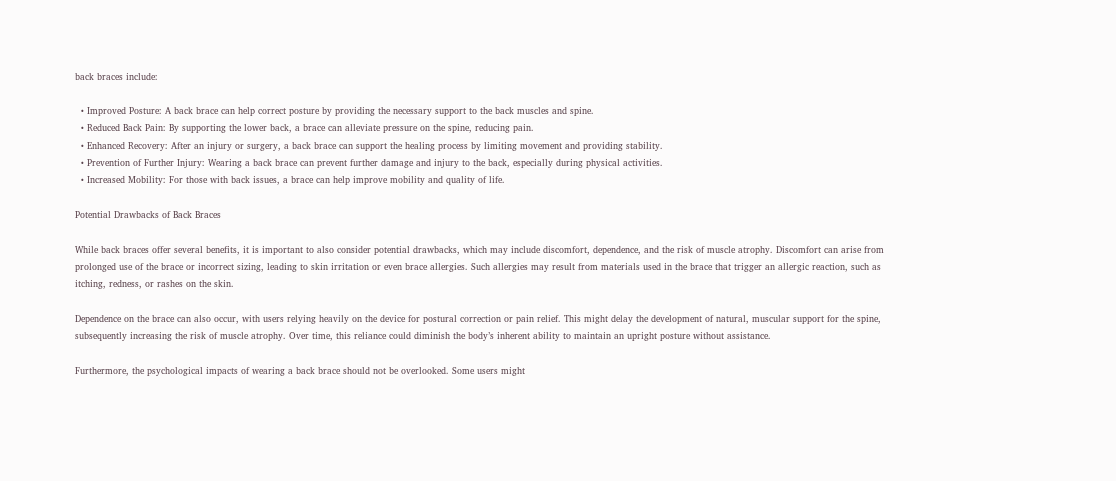back braces include:

  • Improved Posture: A back brace can help correct posture by providing the necessary support to the back muscles and spine.
  • Reduced Back Pain: By supporting the lower back, a brace can alleviate pressure on the spine, reducing pain.
  • Enhanced Recovery: After an injury or surgery, a back brace can support the healing process by limiting movement and providing stability.
  • Prevention of Further Injury: Wearing a back brace can prevent further damage and injury to the back, especially during physical activities.
  • Increased Mobility: For those with back issues, a brace can help improve mobility and quality of life.

Potential Drawbacks of Back Braces

While back braces offer several benefits, it is important to also consider potential drawbacks, which may include discomfort, dependence, and the risk of muscle atrophy. Discomfort can arise from prolonged use of the brace or incorrect sizing, leading to skin irritation or even brace allergies. Such allergies may result from materials used in the brace that trigger an allergic reaction, such as itching, redness, or rashes on the skin.

Dependence on the brace can also occur, with users relying heavily on the device for postural correction or pain relief. This might delay the development of natural, muscular support for the spine, subsequently increasing the risk of muscle atrophy. Over time, this reliance could diminish the body’s inherent ability to maintain an upright posture without assistance.

Furthermore, the psychological impacts of wearing a back brace should not be overlooked. Some users might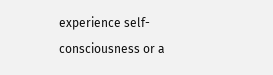experience self-consciousness or a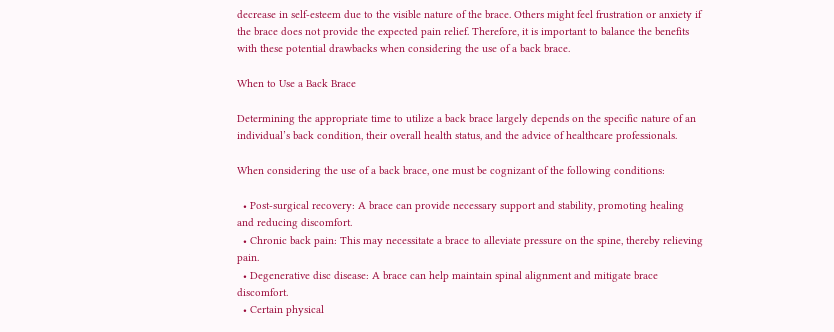decrease in self-esteem due to the visible nature of the brace. Others might feel frustration or anxiety if the brace does not provide the expected pain relief. Therefore, it is important to balance the benefits with these potential drawbacks when considering the use of a back brace.

When to Use a Back Brace

Determining the appropriate time to utilize a back brace largely depends on the specific nature of an individual’s back condition, their overall health status, and the advice of healthcare professionals.

When considering the use of a back brace, one must be cognizant of the following conditions:

  • Post-surgical recovery: A brace can provide necessary support and stability, promoting healing and reducing discomfort.
  • Chronic back pain: This may necessitate a brace to alleviate pressure on the spine, thereby relieving pain.
  • Degenerative disc disease: A brace can help maintain spinal alignment and mitigate brace discomfort.
  • Certain physical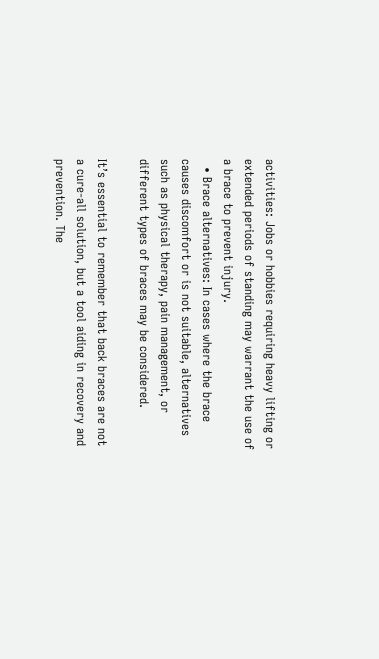activities: Jobs or hobbies requiring heavy lifting or extended periods of standing may warrant the use of a brace to prevent injury.
  • Brace alternatives: In cases where the brace causes discomfort or is not suitable, alternatives such as physical therapy, pain management, or different types of braces may be considered.

It’s essential to remember that back braces are not a cure-all solution, but a tool aiding in recovery and prevention. The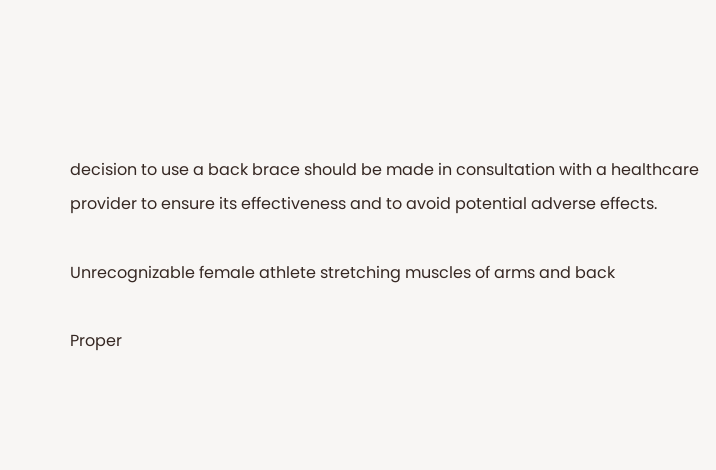decision to use a back brace should be made in consultation with a healthcare provider to ensure its effectiveness and to avoid potential adverse effects.

Unrecognizable female athlete stretching muscles of arms and back

Proper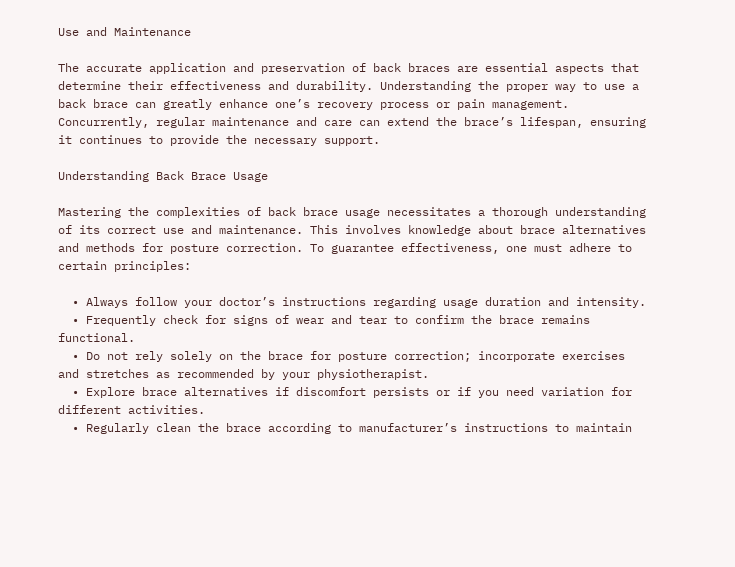Use and Maintenance

The accurate application and preservation of back braces are essential aspects that determine their effectiveness and durability. Understanding the proper way to use a back brace can greatly enhance one’s recovery process or pain management. Concurrently, regular maintenance and care can extend the brace’s lifespan, ensuring it continues to provide the necessary support.

Understanding Back Brace Usage

Mastering the complexities of back brace usage necessitates a thorough understanding of its correct use and maintenance. This involves knowledge about brace alternatives and methods for posture correction. To guarantee effectiveness, one must adhere to certain principles:

  • Always follow your doctor’s instructions regarding usage duration and intensity.
  • Frequently check for signs of wear and tear to confirm the brace remains functional.
  • Do not rely solely on the brace for posture correction; incorporate exercises and stretches as recommended by your physiotherapist.
  • Explore brace alternatives if discomfort persists or if you need variation for different activities.
  • Regularly clean the brace according to manufacturer’s instructions to maintain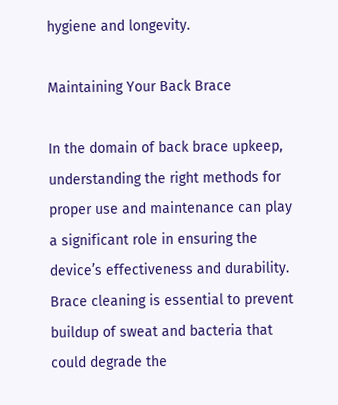hygiene and longevity.

Maintaining Your Back Brace

In the domain of back brace upkeep, understanding the right methods for proper use and maintenance can play a significant role in ensuring the device’s effectiveness and durability. Brace cleaning is essential to prevent buildup of sweat and bacteria that could degrade the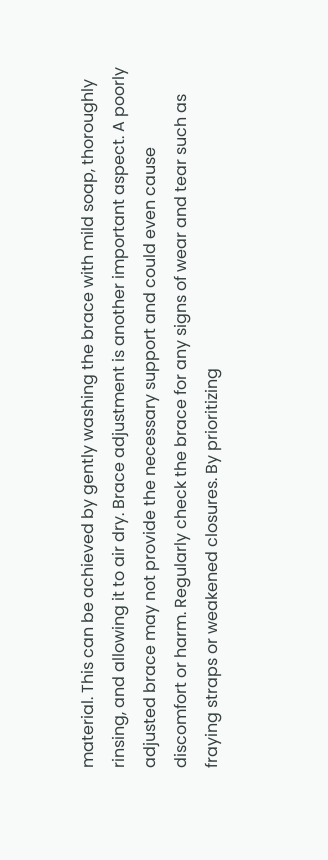material. This can be achieved by gently washing the brace with mild soap, thoroughly rinsing, and allowing it to air dry. Brace adjustment is another important aspect. A poorly adjusted brace may not provide the necessary support and could even cause discomfort or harm. Regularly check the brace for any signs of wear and tear such as fraying straps or weakened closures. By prioritizing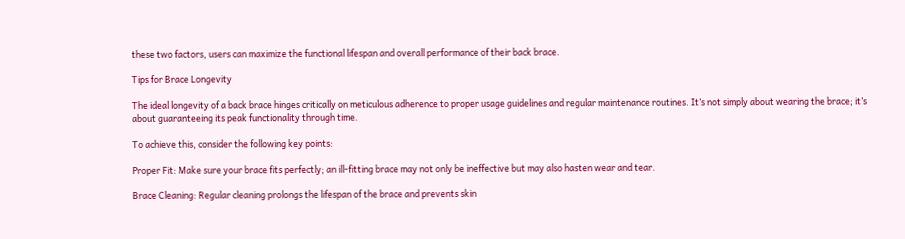these two factors, users can maximize the functional lifespan and overall performance of their back brace.

Tips for Brace Longevity

The ideal longevity of a back brace hinges critically on meticulous adherence to proper usage guidelines and regular maintenance routines. It’s not simply about wearing the brace; it’s about guaranteeing its peak functionality through time.

To achieve this, consider the following key points:

Proper Fit: Make sure your brace fits perfectly; an ill-fitting brace may not only be ineffective but may also hasten wear and tear.

Brace Cleaning: Regular cleaning prolongs the lifespan of the brace and prevents skin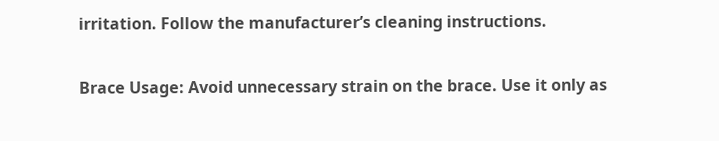irritation. Follow the manufacturer’s cleaning instructions.

Brace Usage: Avoid unnecessary strain on the brace. Use it only as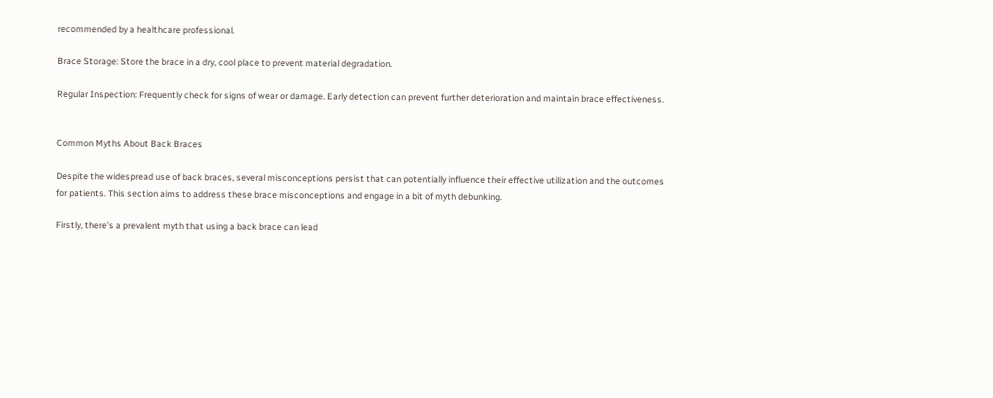recommended by a healthcare professional.

Brace Storage: Store the brace in a dry, cool place to prevent material degradation.

Regular Inspection: Frequently check for signs of wear or damage. Early detection can prevent further deterioration and maintain brace effectiveness.


Common Myths About Back Braces

Despite the widespread use of back braces, several misconceptions persist that can potentially influence their effective utilization and the outcomes for patients. This section aims to address these brace misconceptions and engage in a bit of myth debunking.

Firstly, there’s a prevalent myth that using a back brace can lead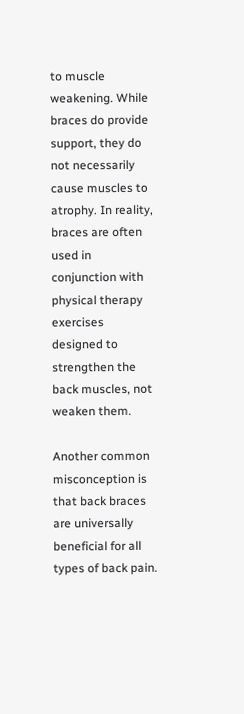to muscle weakening. While braces do provide support, they do not necessarily cause muscles to atrophy. In reality, braces are often used in conjunction with physical therapy exercises designed to strengthen the back muscles, not weaken them.

Another common misconception is that back braces are universally beneficial for all types of back pain.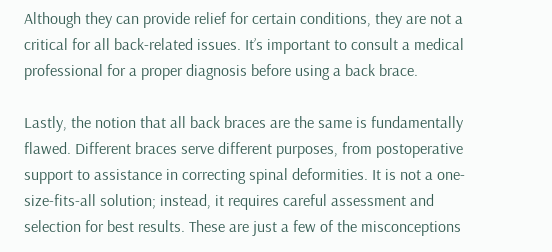Although they can provide relief for certain conditions, they are not a critical for all back-related issues. It’s important to consult a medical professional for a proper diagnosis before using a back brace.

Lastly, the notion that all back braces are the same is fundamentally flawed. Different braces serve different purposes, from postoperative support to assistance in correcting spinal deformities. It is not a one-size-fits-all solution; instead, it requires careful assessment and selection for best results. These are just a few of the misconceptions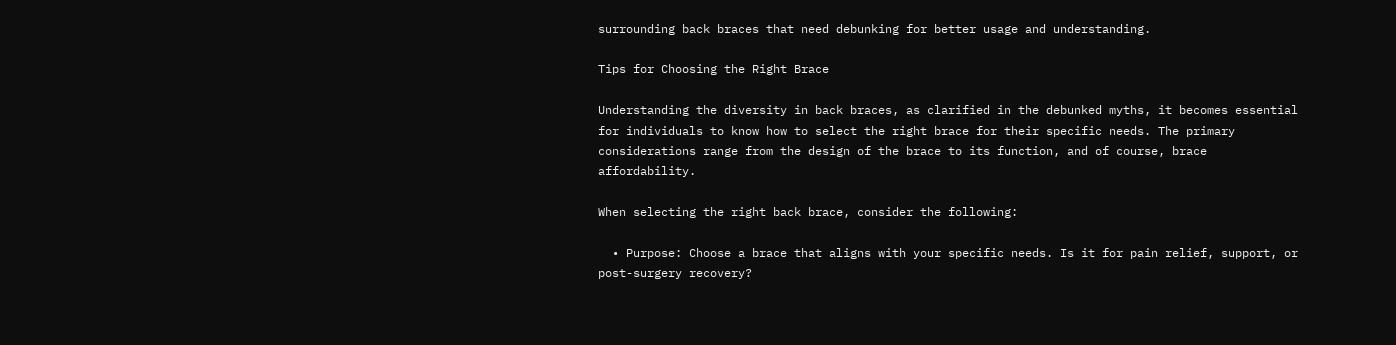surrounding back braces that need debunking for better usage and understanding.

Tips for Choosing the Right Brace

Understanding the diversity in back braces, as clarified in the debunked myths, it becomes essential for individuals to know how to select the right brace for their specific needs. The primary considerations range from the design of the brace to its function, and of course, brace affordability.

When selecting the right back brace, consider the following:

  • Purpose: Choose a brace that aligns with your specific needs. Is it for pain relief, support, or post-surgery recovery?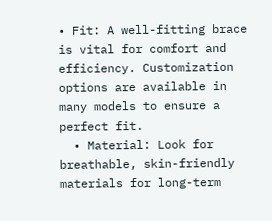• Fit: A well-fitting brace is vital for comfort and efficiency. Customization options are available in many models to ensure a perfect fit.
  • Material: Look for breathable, skin-friendly materials for long-term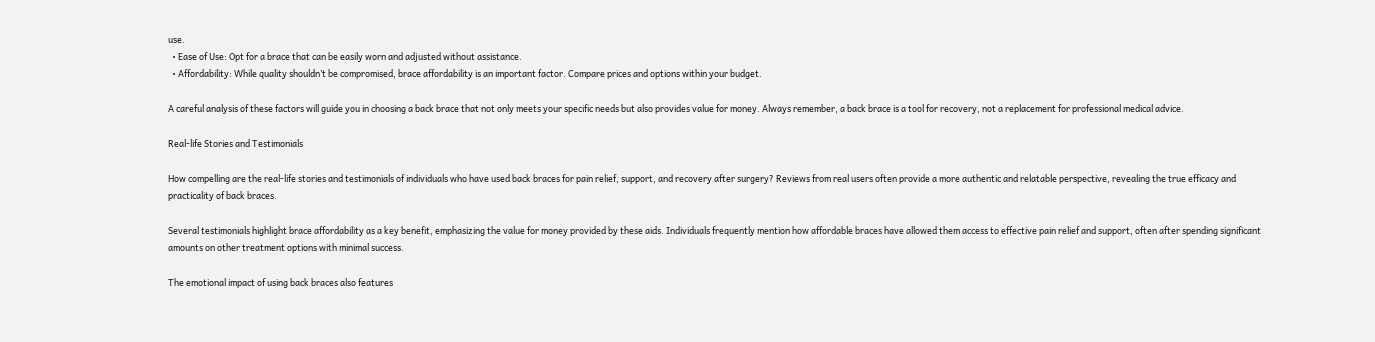use.
  • Ease of Use: Opt for a brace that can be easily worn and adjusted without assistance.
  • Affordability: While quality shouldn’t be compromised, brace affordability is an important factor. Compare prices and options within your budget.

A careful analysis of these factors will guide you in choosing a back brace that not only meets your specific needs but also provides value for money. Always remember, a back brace is a tool for recovery, not a replacement for professional medical advice.

Real-life Stories and Testimonials

How compelling are the real-life stories and testimonials of individuals who have used back braces for pain relief, support, and recovery after surgery? Reviews from real users often provide a more authentic and relatable perspective, revealing the true efficacy and practicality of back braces.

Several testimonials highlight brace affordability as a key benefit, emphasizing the value for money provided by these aids. Individuals frequently mention how affordable braces have allowed them access to effective pain relief and support, often after spending significant amounts on other treatment options with minimal success.

The emotional impact of using back braces also features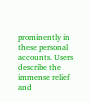prominently in these personal accounts. Users describe the immense relief and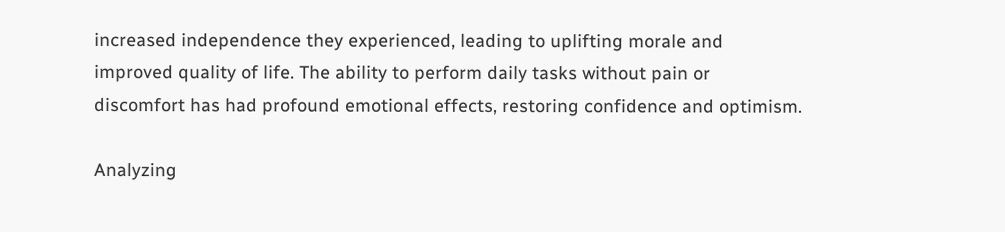increased independence they experienced, leading to uplifting morale and improved quality of life. The ability to perform daily tasks without pain or discomfort has had profound emotional effects, restoring confidence and optimism.

Analyzing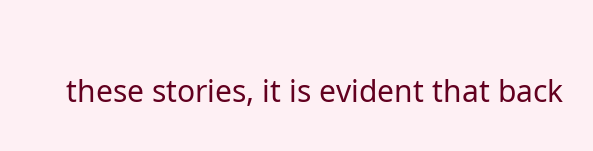these stories, it is evident that back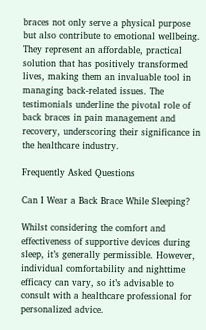braces not only serve a physical purpose but also contribute to emotional wellbeing. They represent an affordable, practical solution that has positively transformed lives, making them an invaluable tool in managing back-related issues. The testimonials underline the pivotal role of back braces in pain management and recovery, underscoring their significance in the healthcare industry.

Frequently Asked Questions

Can I Wear a Back Brace While Sleeping?

Whilst considering the comfort and effectiveness of supportive devices during sleep, it’s generally permissible. However, individual comfortability and nighttime efficacy can vary, so it’s advisable to consult with a healthcare professional for personalized advice.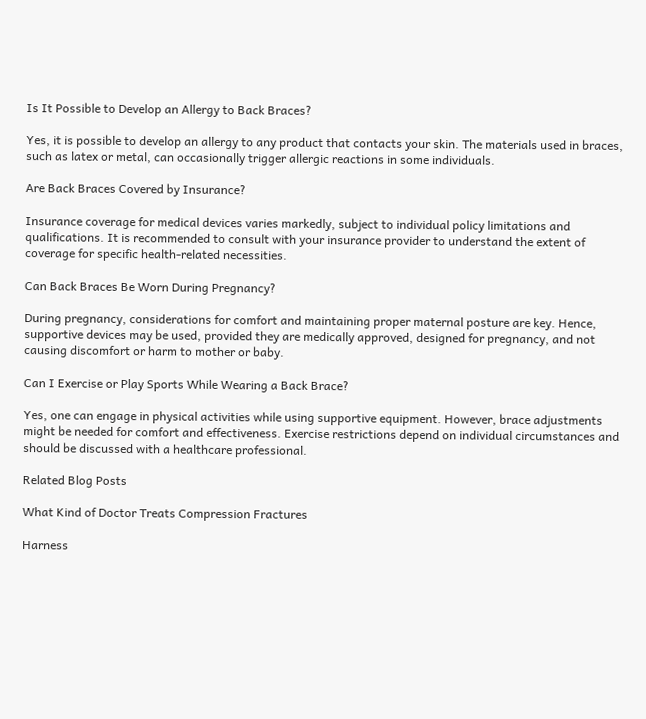Is It Possible to Develop an Allergy to Back Braces?

Yes, it is possible to develop an allergy to any product that contacts your skin. The materials used in braces, such as latex or metal, can occasionally trigger allergic reactions in some individuals.

Are Back Braces Covered by Insurance?

Insurance coverage for medical devices varies markedly, subject to individual policy limitations and qualifications. It is recommended to consult with your insurance provider to understand the extent of coverage for specific health-related necessities.

Can Back Braces Be Worn During Pregnancy?

During pregnancy, considerations for comfort and maintaining proper maternal posture are key. Hence, supportive devices may be used, provided they are medically approved, designed for pregnancy, and not causing discomfort or harm to mother or baby.

Can I Exercise or Play Sports While Wearing a Back Brace?

Yes, one can engage in physical activities while using supportive equipment. However, brace adjustments might be needed for comfort and effectiveness. Exercise restrictions depend on individual circumstances and should be discussed with a healthcare professional.

Related Blog Posts

What Kind of Doctor Treats Compression Fractures

Harness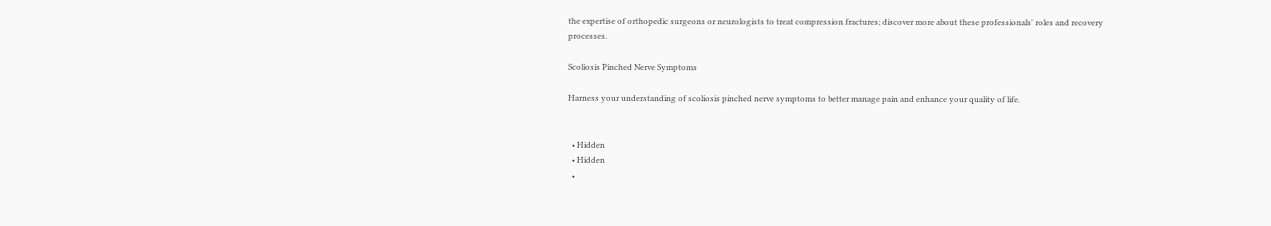the expertise of orthopedic surgeons or neurologists to treat compression fractures; discover more about these professionals' roles and recovery processes.

Scoliosis Pinched Nerve Symptoms

Harness your understanding of scoliosis pinched nerve symptoms to better manage pain and enhance your quality of life.


  • Hidden
  • Hidden
  •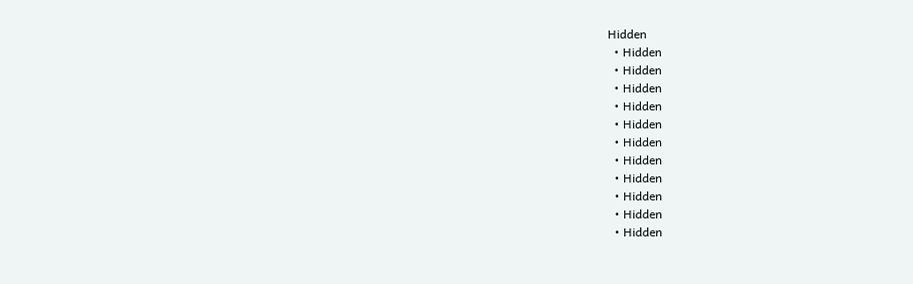Hidden
  • Hidden
  • Hidden
  • Hidden
  • Hidden
  • Hidden
  • Hidden
  • Hidden
  • Hidden
  • Hidden
  • Hidden
  • Hidden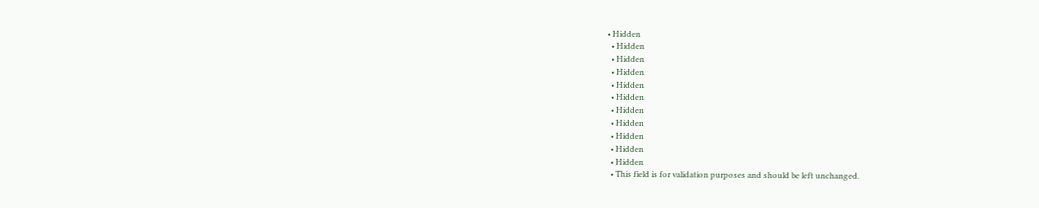• Hidden
  • Hidden
  • Hidden
  • Hidden
  • Hidden
  • Hidden
  • Hidden
  • Hidden
  • Hidden
  • Hidden
  • Hidden
  • This field is for validation purposes and should be left unchanged.